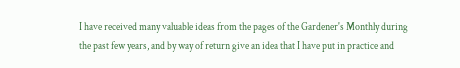I have received many valuable ideas from the pages of the Gardener's Monthly during the past few years, and by way of return give an idea that I have put in practice and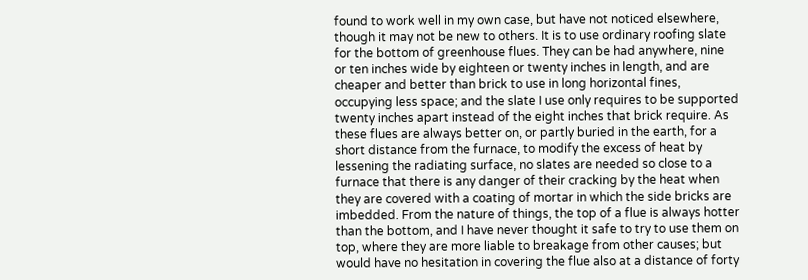found to work well in my own case, but have not noticed elsewhere, though it may not be new to others. It is to use ordinary roofing slate for the bottom of greenhouse flues. They can be had anywhere, nine or ten inches wide by eighteen or twenty inches in length, and are cheaper and better than brick to use in long horizontal fines, occupying less space; and the slate I use only requires to be supported twenty inches apart instead of the eight inches that brick require. As these flues are always better on, or partly buried in the earth, for a short distance from the furnace, to modify the excess of heat by lessening the radiating surface, no slates are needed so close to a furnace that there is any danger of their cracking by the heat when they are covered with a coating of mortar in which the side bricks are imbedded. From the nature of things, the top of a flue is always hotter than the bottom, and I have never thought it safe to try to use them on top, where they are more liable to breakage from other causes; but would have no hesitation in covering the flue also at a distance of forty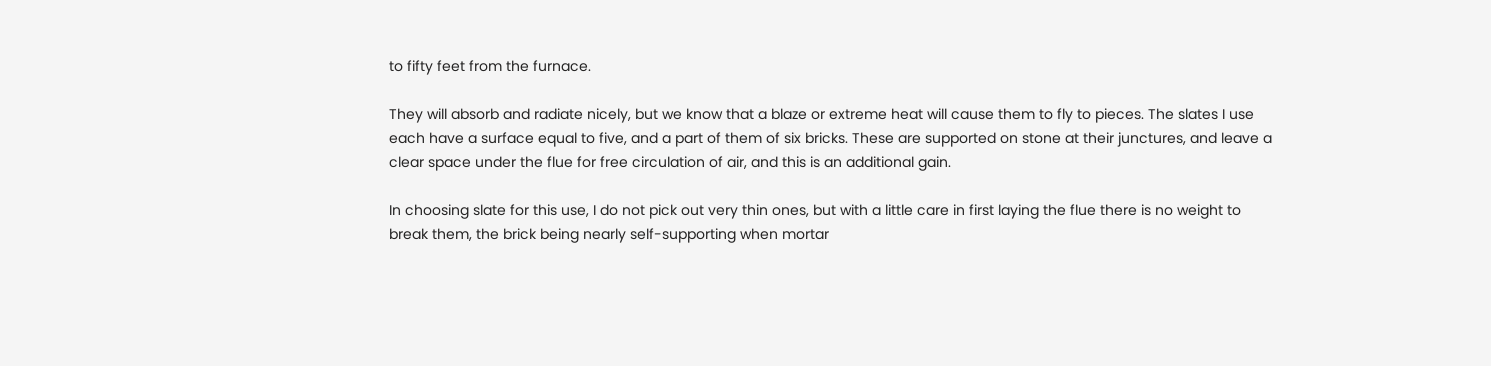to fifty feet from the furnace.

They will absorb and radiate nicely, but we know that a blaze or extreme heat will cause them to fly to pieces. The slates I use each have a surface equal to five, and a part of them of six bricks. These are supported on stone at their junctures, and leave a clear space under the flue for free circulation of air, and this is an additional gain.

In choosing slate for this use, I do not pick out very thin ones, but with a little care in first laying the flue there is no weight to break them, the brick being nearly self-supporting when mortar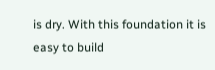is dry. With this foundation it is easy to build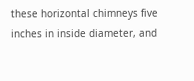these horizontal chimneys five inches in inside diameter, and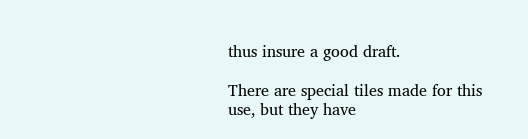thus insure a good draft.

There are special tiles made for this use, but they have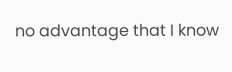no advantage that I know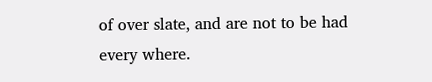of over slate, and are not to be had every where.